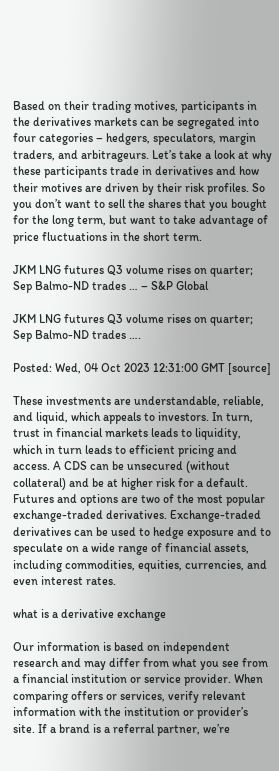Based on their trading motives, participants in the derivatives markets can be segregated into four categories – hedgers, speculators, margin traders, and arbitrageurs. Let’s take a look at why these participants trade in derivatives and how their motives are driven by their risk profiles. So you don’t want to sell the shares that you bought for the long term, but want to take advantage of price fluctuations in the short term.

JKM LNG futures Q3 volume rises on quarter; Sep Balmo-ND trades … – S&P Global

JKM LNG futures Q3 volume rises on quarter; Sep Balmo-ND trades ….

Posted: Wed, 04 Oct 2023 12:31:00 GMT [source]

These investments are understandable, reliable, and liquid, which appeals to investors. In turn, trust in financial markets leads to liquidity, which in turn leads to efficient pricing and access. A CDS can be unsecured (without collateral) and be at higher risk for a default. Futures and options are two of the most popular exchange-traded derivatives. Exchange-traded derivatives can be used to hedge exposure and to speculate on a wide range of financial assets, including commodities, equities, currencies, and even interest rates.

what is a derivative exchange

Our information is based on independent research and may differ from what you see from a financial institution or service provider. When comparing offers or services, verify relevant information with the institution or provider’s site. If a brand is a referral partner, we’re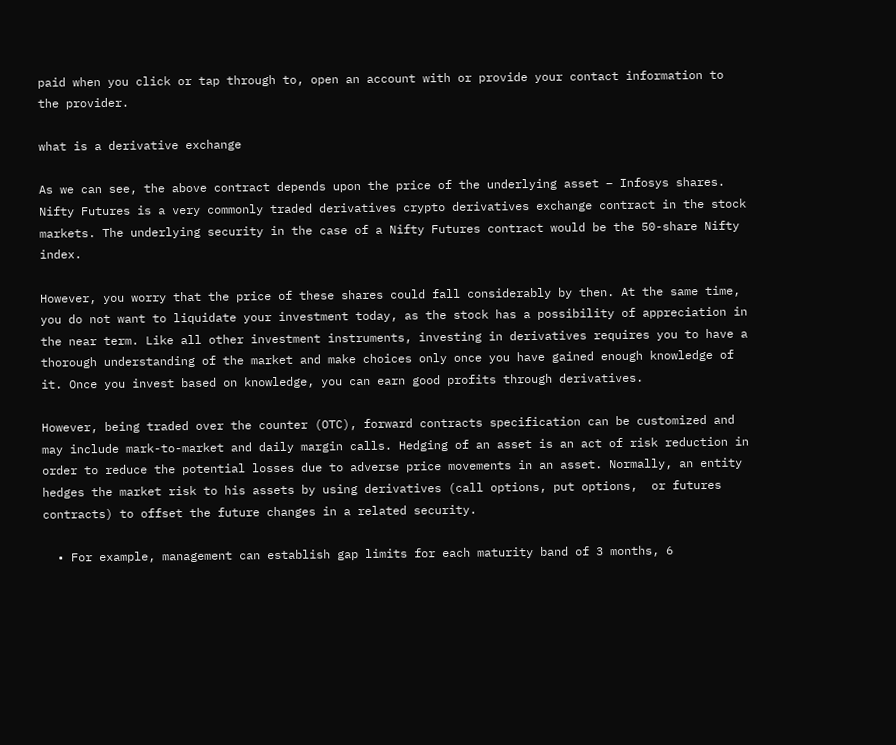paid when you click or tap through to, open an account with or provide your contact information to the provider.

what is a derivative exchange

As we can see, the above contract depends upon the price of the underlying asset – Infosys shares. Nifty Futures is a very commonly traded derivatives crypto derivatives exchange contract in the stock markets. The underlying security in the case of a Nifty Futures contract would be the 50-share Nifty index.

However, you worry that the price of these shares could fall considerably by then. At the same time, you do not want to liquidate your investment today, as the stock has a possibility of appreciation in the near term. Like all other investment instruments, investing in derivatives requires you to have a thorough understanding of the market and make choices only once you have gained enough knowledge of it. Once you invest based on knowledge, you can earn good profits through derivatives.

However, being traded over the counter (OTC), forward contracts specification can be customized and may include mark-to-market and daily margin calls. Hedging of an asset is an act of risk reduction in order to reduce the potential losses due to adverse price movements in an asset. Normally, an entity hedges the market risk to his assets by using derivatives (call options, put options,  or futures contracts) to offset the future changes in a related security.

  • For example, management can establish gap limits for each maturity band of 3 months, 6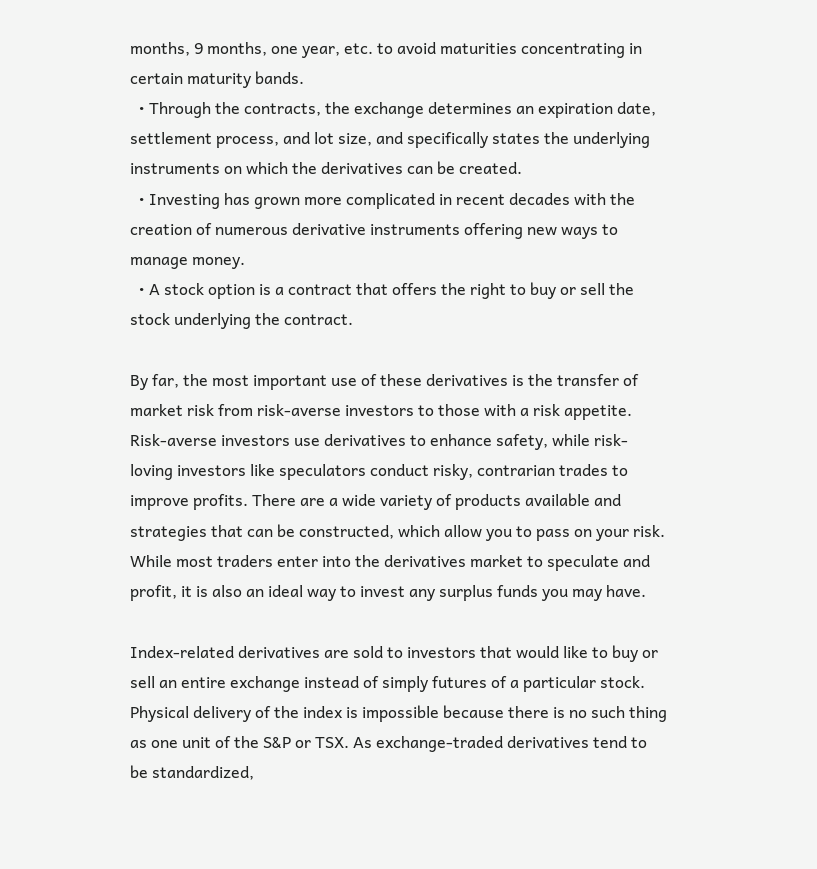months, 9 months, one year, etc. to avoid maturities concentrating in certain maturity bands.
  • Through the contracts, the exchange determines an expiration date, settlement process, and lot size, and specifically states the underlying instruments on which the derivatives can be created.
  • Investing has grown more complicated in recent decades with the creation of numerous derivative instruments offering new ways to manage money.
  • A stock option is a contract that offers the right to buy or sell the stock underlying the contract.

By far, the most important use of these derivatives is the transfer of market risk from risk-averse investors to those with a risk appetite. Risk-averse investors use derivatives to enhance safety, while risk-loving investors like speculators conduct risky, contrarian trades to improve profits. There are a wide variety of products available and strategies that can be constructed, which allow you to pass on your risk. While most traders enter into the derivatives market to speculate and profit, it is also an ideal way to invest any surplus funds you may have.

Index-related derivatives are sold to investors that would like to buy or sell an entire exchange instead of simply futures of a particular stock. Physical delivery of the index is impossible because there is no such thing as one unit of the S&P or TSX. As exchange-traded derivatives tend to be standardized,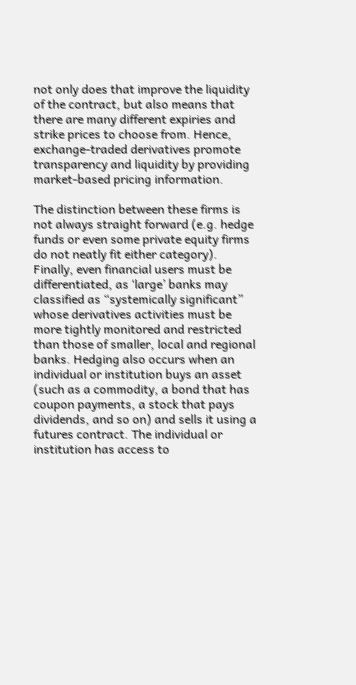not only does that improve the liquidity of the contract, but also means that there are many different expiries and strike prices to choose from. Hence, exchange-traded derivatives promote transparency and liquidity by providing market-based pricing information.

The distinction between these firms is not always straight forward (e.g. hedge funds or even some private equity firms do not neatly fit either category). Finally, even financial users must be differentiated, as ‘large’ banks may classified as “systemically significant” whose derivatives activities must be more tightly monitored and restricted than those of smaller, local and regional banks. Hedging also occurs when an individual or institution buys an asset (such as a commodity, a bond that has coupon payments, a stock that pays dividends, and so on) and sells it using a futures contract. The individual or institution has access to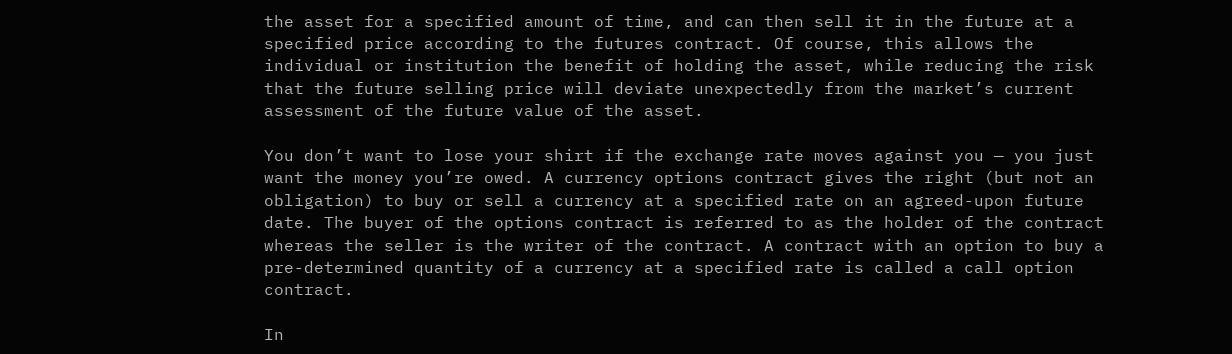the asset for a specified amount of time, and can then sell it in the future at a specified price according to the futures contract. Of course, this allows the individual or institution the benefit of holding the asset, while reducing the risk that the future selling price will deviate unexpectedly from the market’s current assessment of the future value of the asset.

You don’t want to lose your shirt if the exchange rate moves against you — you just want the money you’re owed. A currency options contract gives the right (but not an obligation) to buy or sell a currency at a specified rate on an agreed-upon future date. The buyer of the options contract is referred to as the holder of the contract whereas the seller is the writer of the contract. A contract with an option to buy a pre-determined quantity of a currency at a specified rate is called a call option contract.

In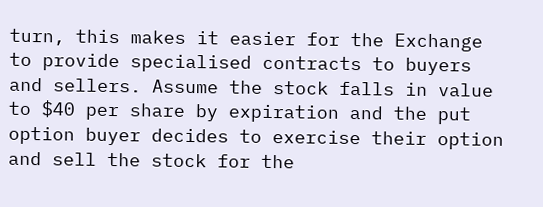turn, this makes it easier for the Exchange to provide specialised contracts to buyers and sellers. Assume the stock falls in value to $40 per share by expiration and the put option buyer decides to exercise their option and sell the stock for the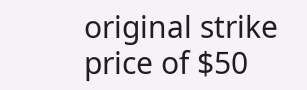original strike price of $50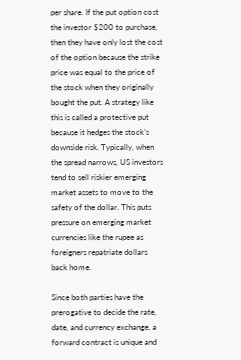per share. If the put option cost the investor $200 to purchase, then they have only lost the cost of the option because the strike price was equal to the price of the stock when they originally bought the put. A strategy like this is called a protective put because it hedges the stock’s downside risk. Typically, when the spread narrows, US investors tend to sell riskier emerging market assets to move to the safety of the dollar. This puts pressure on emerging market currencies like the rupee as foreigners repatriate dollars back home.

Since both parties have the prerogative to decide the rate, date, and currency exchange, a forward contract is unique and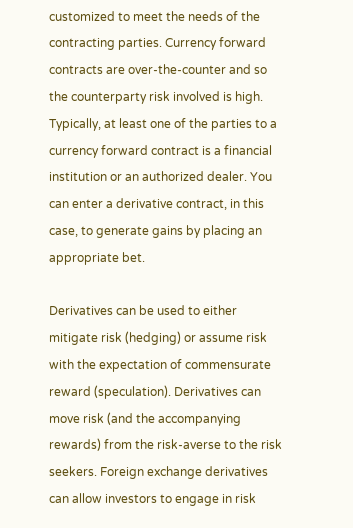customized to meet the needs of the contracting parties. Currency forward contracts are over-the-counter and so the counterparty risk involved is high. Typically, at least one of the parties to a currency forward contract is a financial institution or an authorized dealer. You can enter a derivative contract, in this case, to generate gains by placing an appropriate bet.

Derivatives can be used to either mitigate risk (hedging) or assume risk with the expectation of commensurate reward (speculation). Derivatives can move risk (and the accompanying rewards) from the risk-averse to the risk seekers. Foreign exchange derivatives can allow investors to engage in risk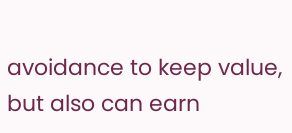avoidance to keep value, but also can earn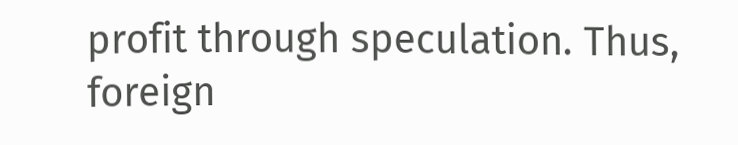profit through speculation. Thus, foreign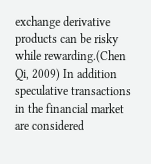exchange derivative products can be risky while rewarding.(Chen Qi, 2009) In addition speculative transactions in the financial market are considered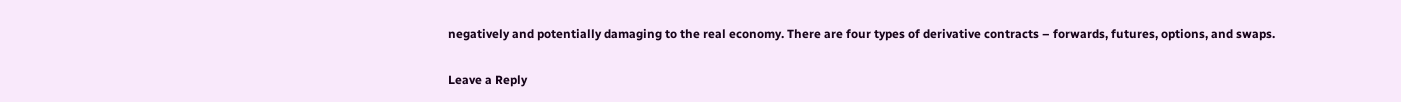negatively and potentially damaging to the real economy. There are four types of derivative contracts – forwards, futures, options, and swaps.

Leave a Reply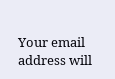Your email address will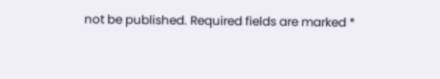not be published. Required fields are marked *